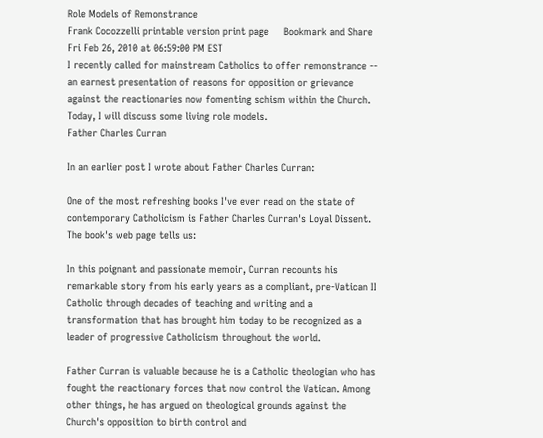Role Models of Remonstrance
Frank Cocozzelli printable version print page     Bookmark and Share
Fri Feb 26, 2010 at 06:59:00 PM EST
I recently called for mainstream Catholics to offer remonstrance -- an earnest presentation of reasons for opposition or grievance against the reactionaries now fomenting schism within the Church.  Today, I will discuss some living role models.
Father Charles Curran

In an earlier post I wrote about Father Charles Curran:

One of the most refreshing books I've ever read on the state of contemporary Catholicism is Father Charles Curran's Loyal Dissent. The book's web page tells us:

In this poignant and passionate memoir, Curran recounts his remarkable story from his early years as a compliant, pre-Vatican II Catholic through decades of teaching and writing and a transformation that has brought him today to be recognized as a leader of progressive Catholicism throughout the world.

Father Curran is valuable because he is a Catholic theologian who has fought the reactionary forces that now control the Vatican. Among other things, he has argued on theological grounds against the Church's opposition to birth control and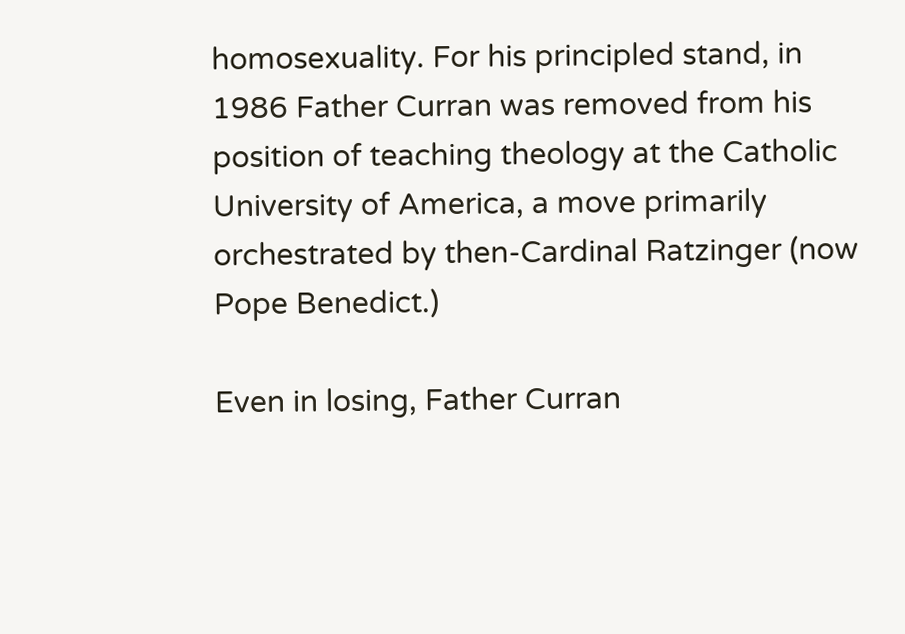homosexuality. For his principled stand, in 1986 Father Curran was removed from his position of teaching theology at the Catholic University of America, a move primarily orchestrated by then-Cardinal Ratzinger (now Pope Benedict.)

Even in losing, Father Curran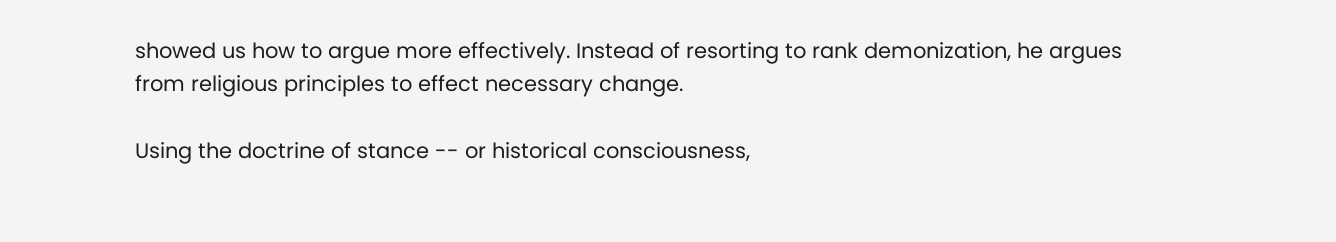showed us how to argue more effectively. Instead of resorting to rank demonization, he argues from religious principles to effect necessary change.

Using the doctrine of stance -- or historical consciousness,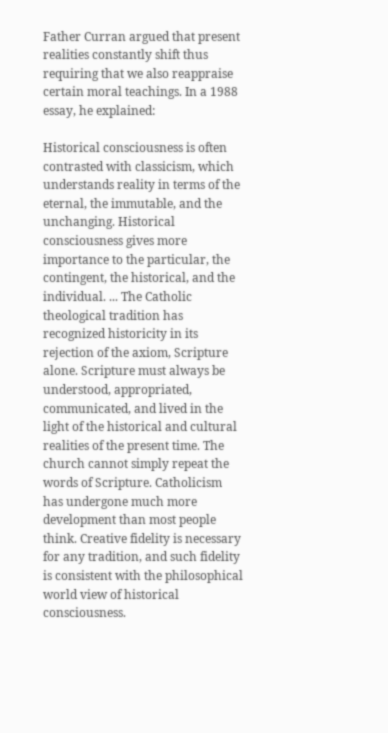Father Curran argued that present realities constantly shift thus requiring that we also reappraise certain moral teachings. In a 1988 essay, he explained:

Historical consciousness is often contrasted with classicism, which understands reality in terms of the eternal, the immutable, and the unchanging. Historical consciousness gives more importance to the particular, the contingent, the historical, and the individual. ... The Catholic theological tradition has recognized historicity in its rejection of the axiom, Scripture alone. Scripture must always be understood, appropriated, communicated, and lived in the light of the historical and cultural realities of the present time. The church cannot simply repeat the words of Scripture. Catholicism has undergone much more development than most people think. Creative fidelity is necessary for any tradition, and such fidelity is consistent with the philosophical world view of historical consciousness.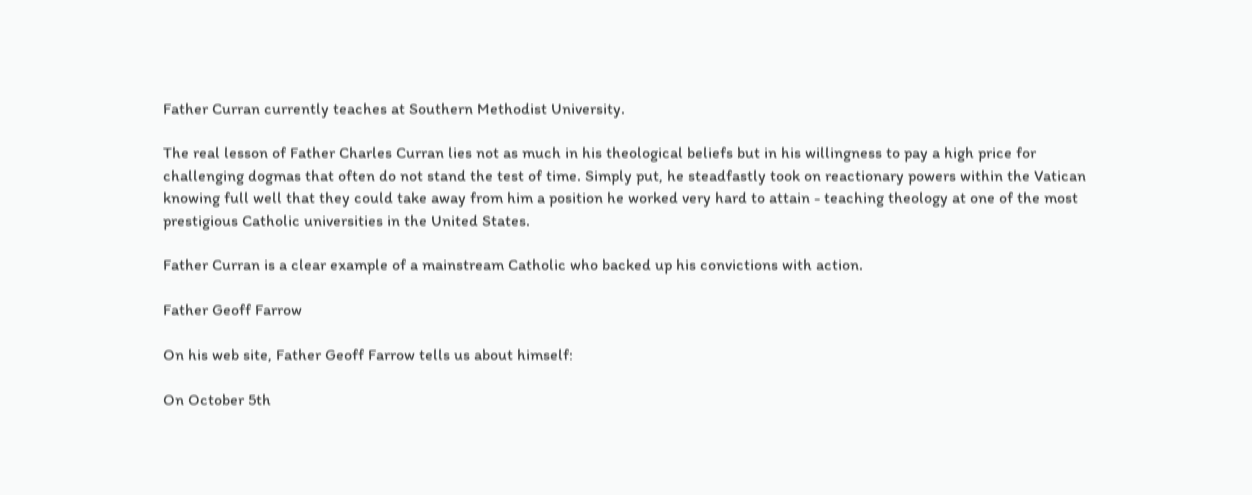Father Curran currently teaches at Southern Methodist University.

The real lesson of Father Charles Curran lies not as much in his theological beliefs but in his willingness to pay a high price for challenging dogmas that often do not stand the test of time. Simply put, he steadfastly took on reactionary powers within the Vatican knowing full well that they could take away from him a position he worked very hard to attain - teaching theology at one of the most prestigious Catholic universities in the United States.

Father Curran is a clear example of a mainstream Catholic who backed up his convictions with action.

Father Geoff Farrow

On his web site, Father Geoff Farrow tells us about himself:

On October 5th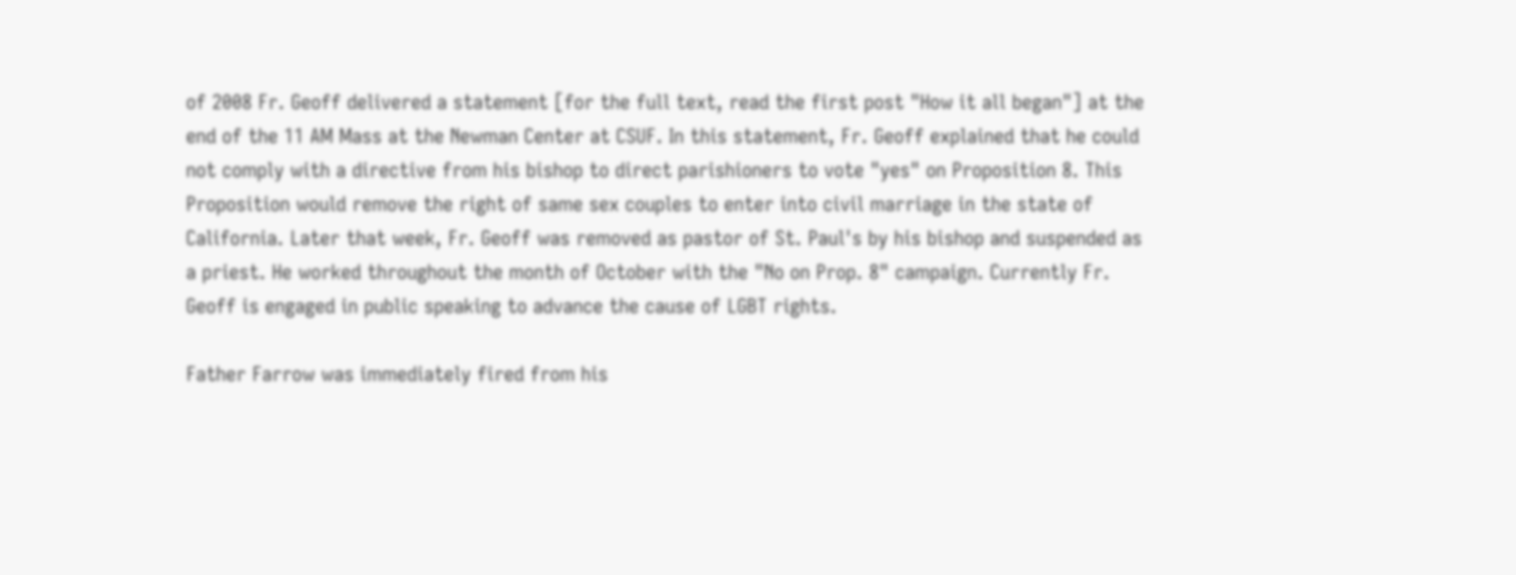of 2008 Fr. Geoff delivered a statement [for the full text, read the first post "How it all began"] at the end of the 11 AM Mass at the Newman Center at CSUF. In this statement, Fr. Geoff explained that he could not comply with a directive from his bishop to direct parishioners to vote "yes" on Proposition 8. This Proposition would remove the right of same sex couples to enter into civil marriage in the state of California. Later that week, Fr. Geoff was removed as pastor of St. Paul's by his bishop and suspended as a priest. He worked throughout the month of October with the "No on Prop. 8" campaign. Currently Fr. Geoff is engaged in public speaking to advance the cause of LGBT rights.

Father Farrow was immediately fired from his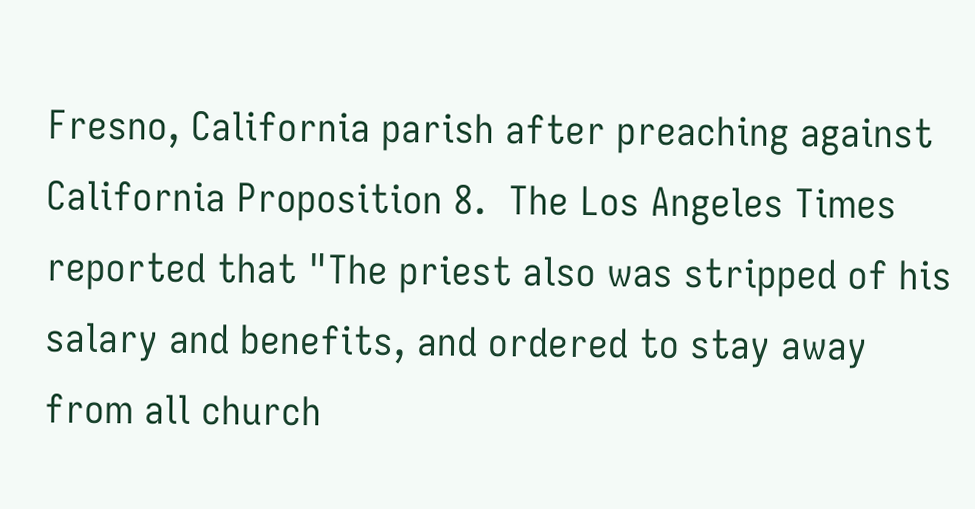Fresno, California parish after preaching against California Proposition 8.  The Los Angeles Times reported that "The priest also was stripped of his salary and benefits, and ordered to stay away from all church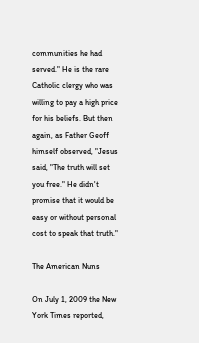communities he had served." He is the rare Catholic clergy who was willing to pay a high price for his beliefs. But then again, as Father Geoff himself observed, "Jesus said, "The truth will set you free." He didn't promise that it would be easy or without personal cost to speak that truth."

The American Nuns

On July 1, 2009 the New York Times reported,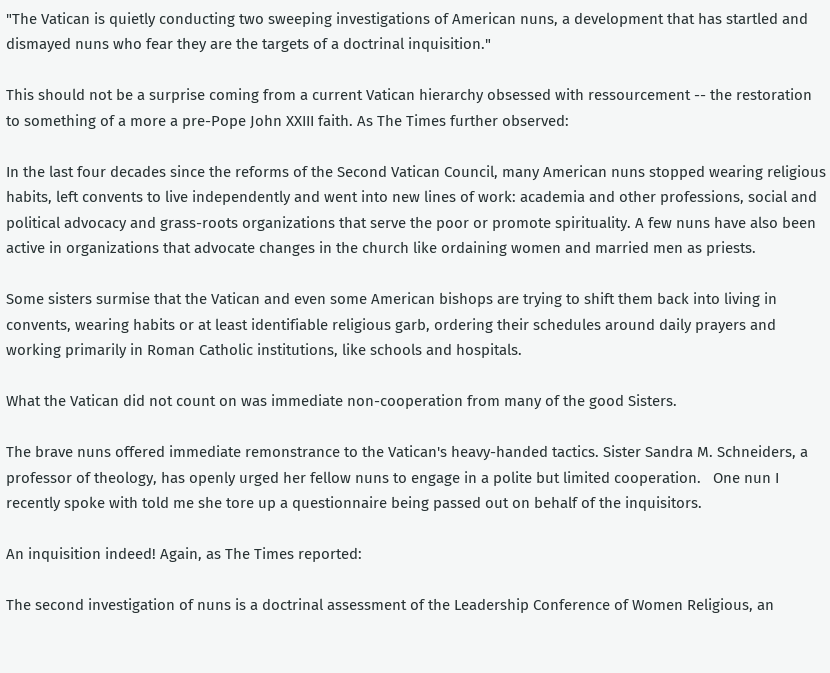"The Vatican is quietly conducting two sweeping investigations of American nuns, a development that has startled and dismayed nuns who fear they are the targets of a doctrinal inquisition."

This should not be a surprise coming from a current Vatican hierarchy obsessed with ressourcement -- the restoration to something of a more a pre-Pope John XXIII faith. As The Times further observed:

In the last four decades since the reforms of the Second Vatican Council, many American nuns stopped wearing religious habits, left convents to live independently and went into new lines of work: academia and other professions, social and political advocacy and grass-roots organizations that serve the poor or promote spirituality. A few nuns have also been active in organizations that advocate changes in the church like ordaining women and married men as priests.

Some sisters surmise that the Vatican and even some American bishops are trying to shift them back into living in convents, wearing habits or at least identifiable religious garb, ordering their schedules around daily prayers and working primarily in Roman Catholic institutions, like schools and hospitals.

What the Vatican did not count on was immediate non-cooperation from many of the good Sisters.

The brave nuns offered immediate remonstrance to the Vatican's heavy-handed tactics. Sister Sandra M. Schneiders, a professor of theology, has openly urged her fellow nuns to engage in a polite but limited cooperation.   One nun I recently spoke with told me she tore up a questionnaire being passed out on behalf of the inquisitors.

An inquisition indeed! Again, as The Times reported:

The second investigation of nuns is a doctrinal assessment of the Leadership Conference of Women Religious, an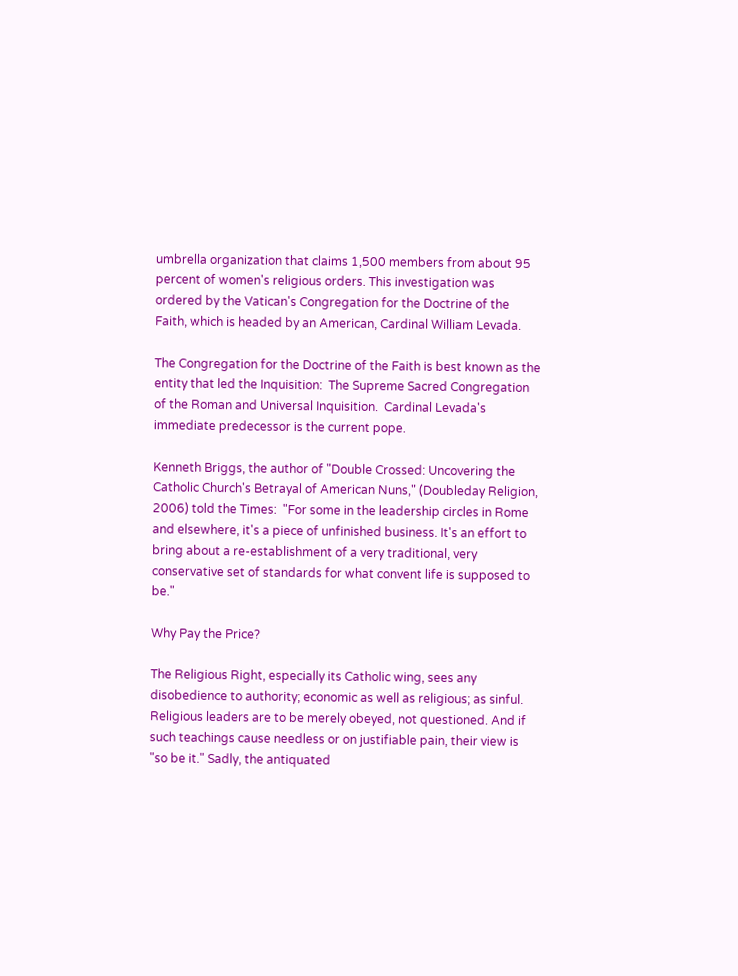umbrella organization that claims 1,500 members from about 95 percent of women's religious orders. This investigation was ordered by the Vatican's Congregation for the Doctrine of the Faith, which is headed by an American, Cardinal William Levada.

The Congregation for the Doctrine of the Faith is best known as the entity that led the Inquisition:  The Supreme Sacred Congregation of the Roman and Universal Inquisition.  Cardinal Levada's immediate predecessor is the current pope.

Kenneth Briggs, the author of "Double Crossed: Uncovering the Catholic Church's Betrayal of American Nuns," (Doubleday Religion, 2006) told the Times:  "For some in the leadership circles in Rome and elsewhere, it's a piece of unfinished business. It's an effort to bring about a re-establishment of a very traditional, very conservative set of standards for what convent life is supposed to be."

Why Pay the Price?

The Religious Right, especially its Catholic wing, sees any disobedience to authority; economic as well as religious; as sinful. Religious leaders are to be merely obeyed, not questioned. And if such teachings cause needless or on justifiable pain, their view is "so be it." Sadly, the antiquated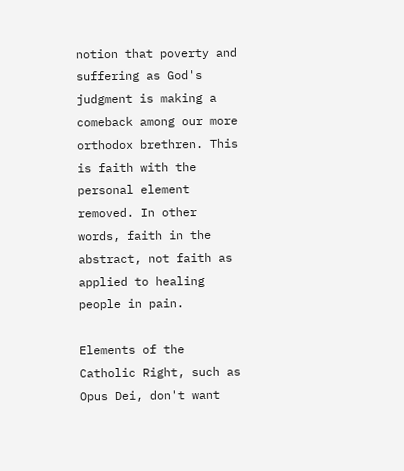notion that poverty and suffering as God's judgment is making a comeback among our more orthodox brethren. This is faith with the personal element removed. In other words, faith in the abstract, not faith as applied to healing people in pain.

Elements of the Catholic Right, such as Opus Dei, don't want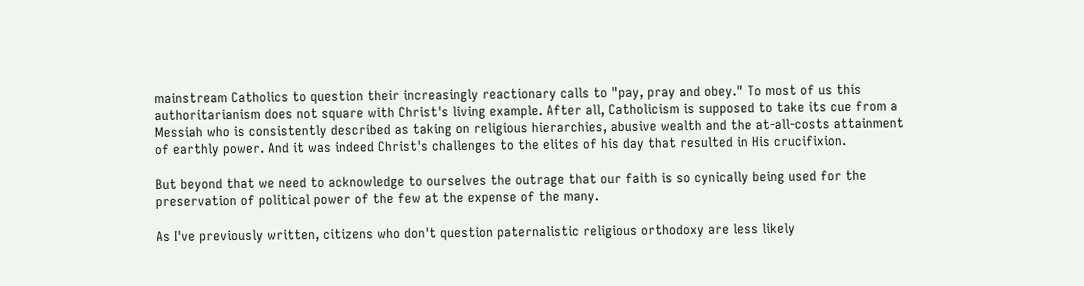mainstream Catholics to question their increasingly reactionary calls to "pay, pray and obey." To most of us this authoritarianism does not square with Christ's living example. After all, Catholicism is supposed to take its cue from a Messiah who is consistently described as taking on religious hierarchies, abusive wealth and the at-all-costs attainment of earthly power. And it was indeed Christ's challenges to the elites of his day that resulted in His crucifixion.

But beyond that we need to acknowledge to ourselves the outrage that our faith is so cynically being used for the preservation of political power of the few at the expense of the many.

As I've previously written, citizens who don't question paternalistic religious orthodoxy are less likely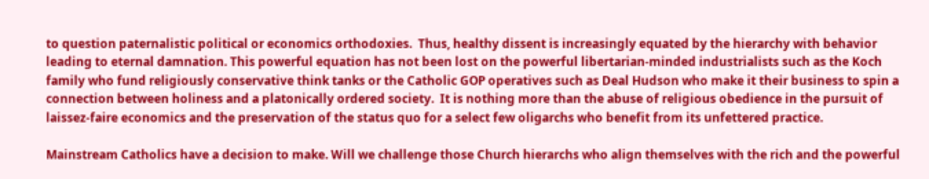to question paternalistic political or economics orthodoxies.  Thus, healthy dissent is increasingly equated by the hierarchy with behavior leading to eternal damnation. This powerful equation has not been lost on the powerful libertarian-minded industrialists such as the Koch family who fund religiously conservative think tanks or the Catholic GOP operatives such as Deal Hudson who make it their business to spin a connection between holiness and a platonically ordered society.  It is nothing more than the abuse of religious obedience in the pursuit of laissez-faire economics and the preservation of the status quo for a select few oligarchs who benefit from its unfettered practice.

Mainstream Catholics have a decision to make. Will we challenge those Church hierarchs who align themselves with the rich and the powerful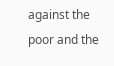against the poor and the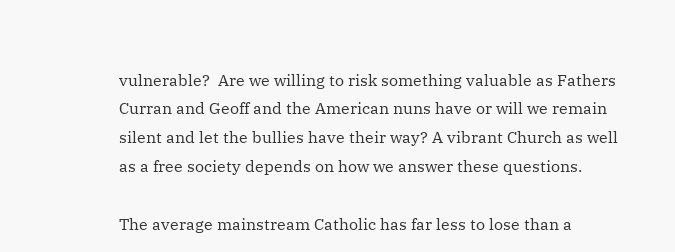vulnerable?  Are we willing to risk something valuable as Fathers Curran and Geoff and the American nuns have or will we remain silent and let the bullies have their way? A vibrant Church as well as a free society depends on how we answer these questions.

The average mainstream Catholic has far less to lose than a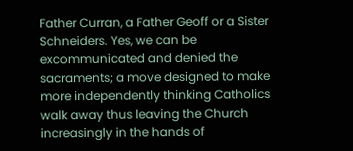Father Curran, a Father Geoff or a Sister Schneiders. Yes, we can be excommunicated and denied the sacraments; a move designed to make more independently thinking Catholics walk away thus leaving the Church increasingly in the hands of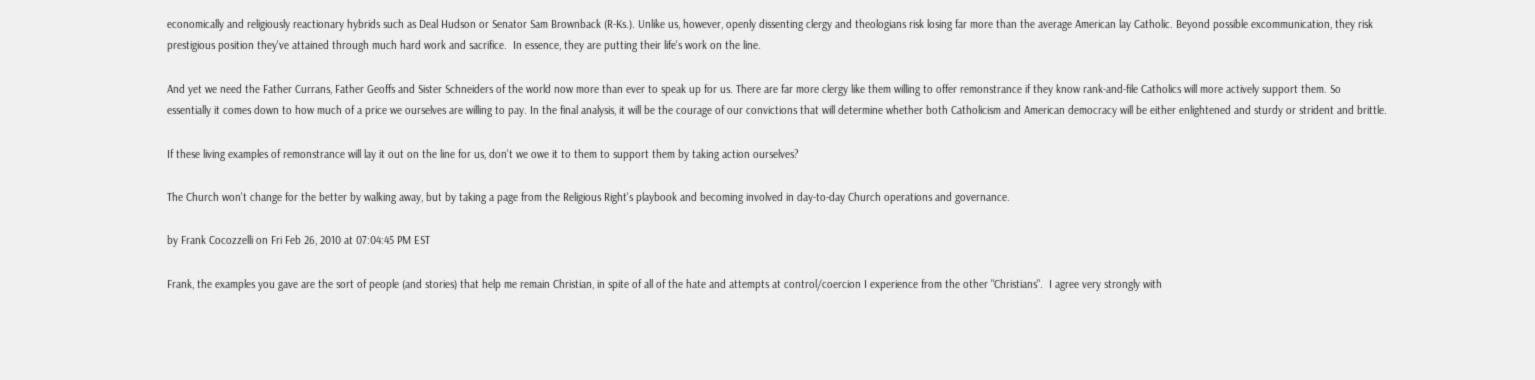economically and religiously reactionary hybrids such as Deal Hudson or Senator Sam Brownback (R-Ks.). Unlike us, however, openly dissenting clergy and theologians risk losing far more than the average American lay Catholic. Beyond possible excommunication, they risk prestigious position they've attained through much hard work and sacrifice.  In essence, they are putting their life's work on the line.

And yet we need the Father Currans, Father Geoffs and Sister Schneiders of the world now more than ever to speak up for us. There are far more clergy like them willing to offer remonstrance if they know rank-and-file Catholics will more actively support them. So essentially it comes down to how much of a price we ourselves are willing to pay. In the final analysis, it will be the courage of our convictions that will determine whether both Catholicism and American democracy will be either enlightened and sturdy or strident and brittle.

If these living examples of remonstrance will lay it out on the line for us, don't we owe it to them to support them by taking action ourselves?

The Church won't change for the better by walking away, but by taking a page from the Religious Right's playbook and becoming involved in day-to-day Church operations and governance.

by Frank Cocozzelli on Fri Feb 26, 2010 at 07:04:45 PM EST

Frank, the examples you gave are the sort of people (and stories) that help me remain Christian, in spite of all of the hate and attempts at control/coercion I experience from the other "Christians".  I agree very strongly with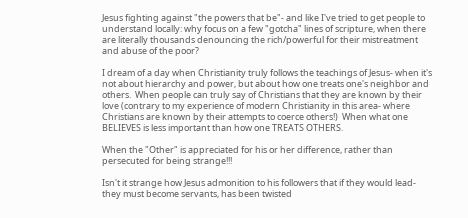Jesus fighting against "the powers that be"- and like I've tried to get people to understand locally: why focus on a few "gotcha" lines of scripture, when there are literally thousands denouncing the rich/powerful for their mistreatment and abuse of the poor?

I dream of a day when Christianity truly follows the teachings of Jesus- when it's not about hierarchy and power, but about how one treats one's neighbor and others.  When people can truly say of Christians that they are known by their love (contrary to my experience of modern Christianity in this area- where Christians are known by their attempts to coerce others!)  When what one BELIEVES is less important than how one TREATS OTHERS.

When the "Other" is appreciated for his or her difference, rather than persecuted for being strange!!!

Isn't it strange how Jesus admonition to his followers that if they would lead- they must become servants, has been twisted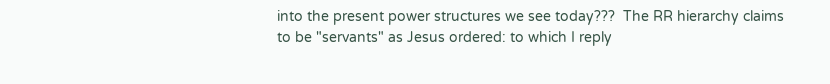into the present power structures we see today???  The RR hierarchy claims to be "servants" as Jesus ordered: to which I reply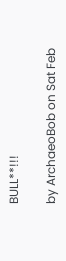BULL**!!!

by ArchaeoBob on Sat Feb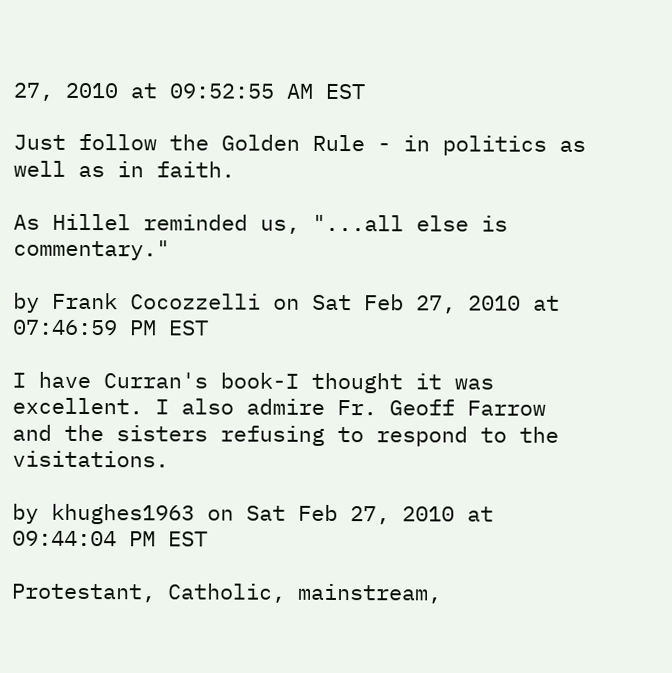27, 2010 at 09:52:55 AM EST

Just follow the Golden Rule - in politics as well as in faith.

As Hillel reminded us, "...all else is commentary."

by Frank Cocozzelli on Sat Feb 27, 2010 at 07:46:59 PM EST

I have Curran's book-I thought it was excellent. I also admire Fr. Geoff Farrow and the sisters refusing to respond to the visitations.

by khughes1963 on Sat Feb 27, 2010 at 09:44:04 PM EST

Protestant, Catholic, mainstream,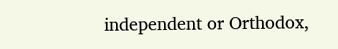independent or Orthodox,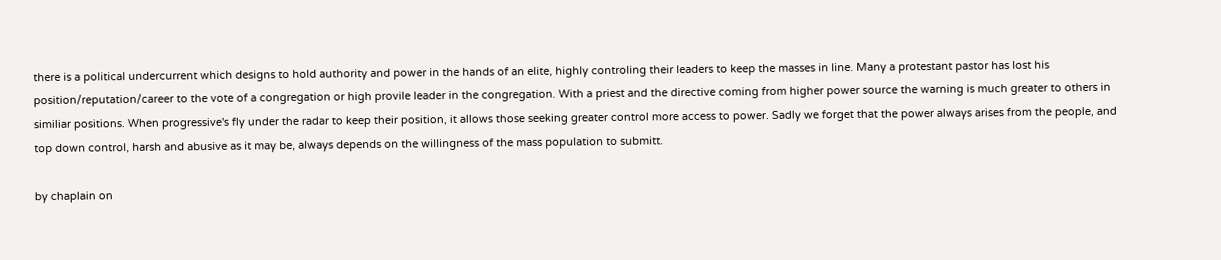there is a political undercurrent which designs to hold authority and power in the hands of an elite, highly controling their leaders to keep the masses in line. Many a protestant pastor has lost his position/reputation/career to the vote of a congregation or high provile leader in the congregation. With a priest and the directive coming from higher power source the warning is much greater to others in similiar positions. When progressive's fly under the radar to keep their position, it allows those seeking greater control more access to power. Sadly we forget that the power always arises from the people, and top down control, harsh and abusive as it may be, always depends on the willingness of the mass population to submitt.

by chaplain on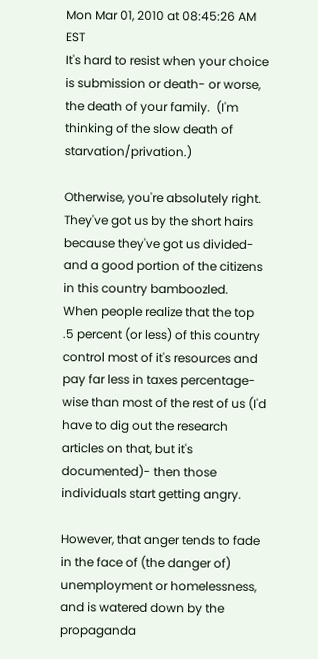Mon Mar 01, 2010 at 08:45:26 AM EST
It's hard to resist when your choice is submission or death- or worse, the death of your family.  (I'm thinking of the slow death of starvation/privation.)

Otherwise, you're absolutely right.  They've got us by the short hairs because they've got us divided- and a good portion of the citizens in this country bamboozled.  When people realize that the top .5 percent (or less) of this country control most of it's resources and pay far less in taxes percentage-wise than most of the rest of us (I'd have to dig out the research articles on that, but it's documented)- then those individuals start getting angry.

However, that anger tends to fade in the face of (the danger of) unemployment or homelessness, and is watered down by the propaganda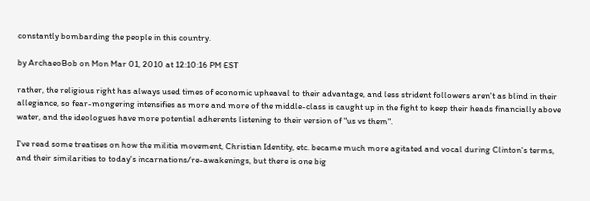constantly bombarding the people in this country.

by ArchaeoBob on Mon Mar 01, 2010 at 12:10:16 PM EST

rather, the religious right has always used times of economic upheaval to their advantage, and less strident followers aren't as blind in their allegiance, so fear-mongering intensifies as more and more of the middle-class is caught up in the fight to keep their heads financially above water, and the ideologues have more potential adherents listening to their version of "us vs them".

I've read some treatises on how the militia movement, Christian Identity, etc. became much more agitated and vocal during Clinton's terms, and their similarities to today's incarnations/re-awakenings, but there is one big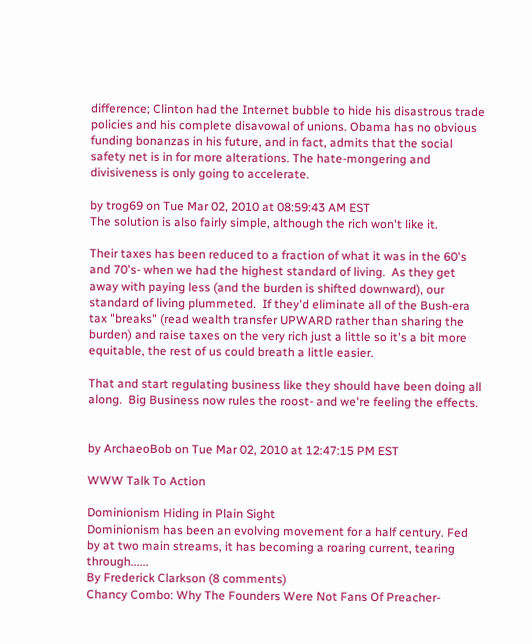difference; Clinton had the Internet bubble to hide his disastrous trade policies and his complete disavowal of unions. Obama has no obvious funding bonanzas in his future, and in fact, admits that the social safety net is in for more alterations. The hate-mongering and divisiveness is only going to accelerate.

by trog69 on Tue Mar 02, 2010 at 08:59:43 AM EST
The solution is also fairly simple, although the rich won't like it.

Their taxes has been reduced to a fraction of what it was in the 60's and 70's- when we had the highest standard of living.  As they get away with paying less (and the burden is shifted downward), our standard of living plummeted.  If they'd eliminate all of the Bush-era tax "breaks" (read wealth transfer UPWARD rather than sharing the burden) and raise taxes on the very rich just a little so it's a bit more equitable, the rest of us could breath a little easier.

That and start regulating business like they should have been doing all along.  Big Business now rules the roost- and we're feeling the effects.


by ArchaeoBob on Tue Mar 02, 2010 at 12:47:15 PM EST

WWW Talk To Action

Dominionism Hiding in Plain Sight
Dominionism has been an evolving movement for a half century. Fed by at two main streams, it has becoming a roaring current, tearing through......
By Frederick Clarkson (8 comments)
Chancy Combo: Why The Founders Were Not Fans Of Preacher-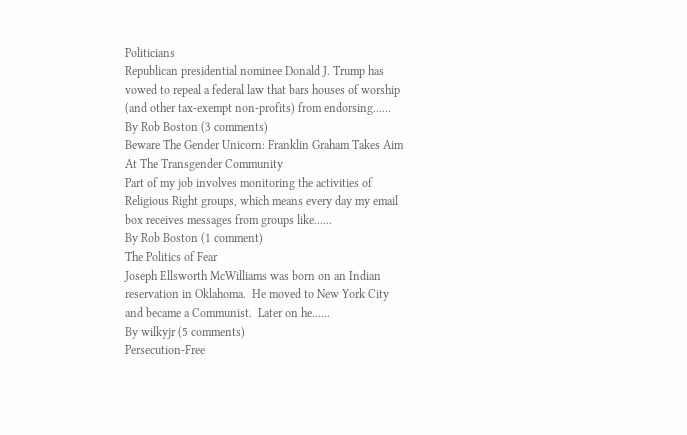Politicians
Republican presidential nominee Donald J. Trump has vowed to repeal a federal law that bars houses of worship (and other tax-exempt non-profits) from endorsing......
By Rob Boston (3 comments)
Beware The Gender Unicorn: Franklin Graham Takes Aim At The Transgender Community
Part of my job involves monitoring the activities of Religious Right groups, which means every day my email box receives messages from groups like......
By Rob Boston (1 comment)
The Politics of Fear
Joseph Ellsworth McWilliams was born on an Indian reservation in Oklahoma.  He moved to New York City and became a Communist.  Later on he......
By wilkyjr (5 comments)
Persecution-Free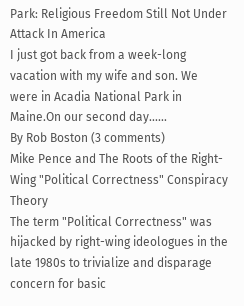Park: Religious Freedom Still Not Under Attack In America
I just got back from a week-long vacation with my wife and son. We were in Acadia National Park in Maine.On our second day......
By Rob Boston (3 comments)
Mike Pence and The Roots of the Right-Wing "Political Correctness" Conspiracy Theory
The term "Political Correctness" was hijacked by right-wing ideologues in the late 1980s to trivialize and disparage concern for basic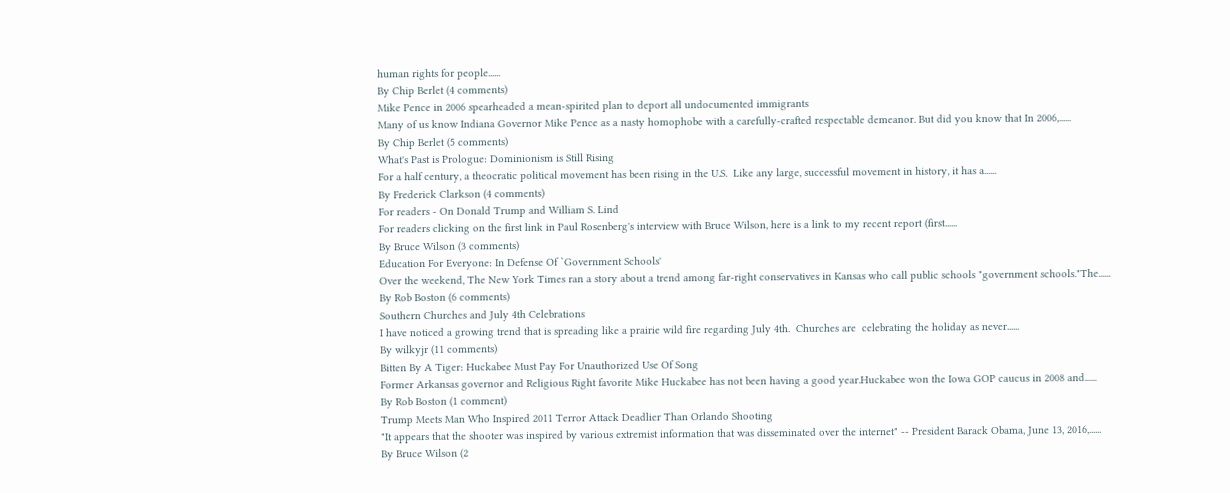human rights for people......
By Chip Berlet (4 comments)
Mike Pence in 2006 spearheaded a mean-spirited plan to deport all undocumented immigrants
Many of us know Indiana Governor Mike Pence as a nasty homophobe with a carefully-crafted respectable demeanor. But did you know that In 2006,......
By Chip Berlet (5 comments)
What's Past is Prologue: Dominionism is Still Rising
For a half century, a theocratic political movement has been rising in the U.S.  Like any large, successful movement in history, it has a......
By Frederick Clarkson (4 comments)
For readers - On Donald Trump and William S. Lind
For readers clicking on the first link in Paul Rosenberg's interview with Bruce Wilson, here is a link to my recent report (first......
By Bruce Wilson (3 comments)
Education For Everyone: In Defense Of `Government Schools'
Over the weekend, The New York Times ran a story about a trend among far-right conservatives in Kansas who call public schools "government schools."The......
By Rob Boston (6 comments)
Southern Churches and July 4th Celebrations
I have noticed a growing trend that is spreading like a prairie wild fire regarding July 4th.  Churches are  celebrating the holiday as never......
By wilkyjr (11 comments)
Bitten By A Tiger: Huckabee Must Pay For Unauthorized Use Of Song
Former Arkansas governor and Religious Right favorite Mike Huckabee has not been having a good year.Huckabee won the Iowa GOP caucus in 2008 and......
By Rob Boston (1 comment)
Trump Meets Man Who Inspired 2011 Terror Attack Deadlier Than Orlando Shooting
"It appears that the shooter was inspired by various extremist information that was disseminated over the internet" -- President Barack Obama, June 13, 2016,......
By Bruce Wilson (2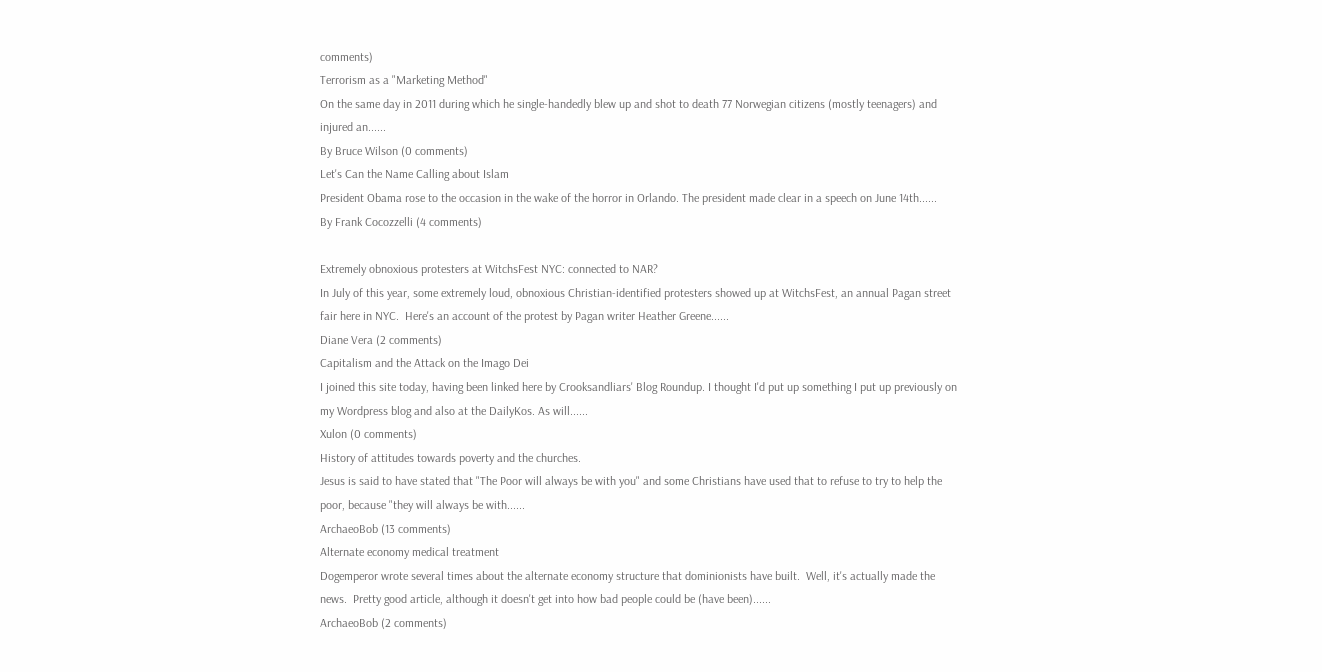comments)
Terrorism as a "Marketing Method"
On the same day in 2011 during which he single-handedly blew up and shot to death 77 Norwegian citizens (mostly teenagers) and injured an......
By Bruce Wilson (0 comments)
Let's Can the Name Calling about Islam
President Obama rose to the occasion in the wake of the horror in Orlando. The president made clear in a speech on June 14th......
By Frank Cocozzelli (4 comments)

Extremely obnoxious protesters at WitchsFest NYC: connected to NAR?
In July of this year, some extremely loud, obnoxious Christian-identified protesters showed up at WitchsFest, an annual Pagan street fair here in NYC.  Here's an account of the protest by Pagan writer Heather Greene......
Diane Vera (2 comments)
Capitalism and the Attack on the Imago Dei
I joined this site today, having been linked here by Crooksandliars' Blog Roundup. I thought I'd put up something I put up previously on my Wordpress blog and also at the DailyKos. As will......
Xulon (0 comments)
History of attitudes towards poverty and the churches.
Jesus is said to have stated that "The Poor will always be with you" and some Christians have used that to refuse to try to help the poor, because "they will always be with......
ArchaeoBob (13 comments)
Alternate economy medical treatment
Dogemperor wrote several times about the alternate economy structure that dominionists have built.  Well, it's actually made the news.  Pretty good article, although it doesn't get into how bad people could be (have been)......
ArchaeoBob (2 comments)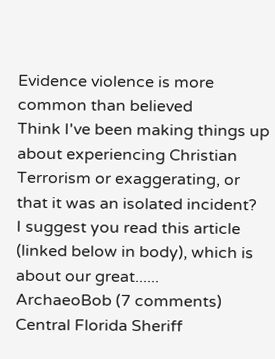Evidence violence is more common than believed
Think I've been making things up about experiencing Christian Terrorism or exaggerating, or that it was an isolated incident?  I suggest you read this article (linked below in body), which is about our great......
ArchaeoBob (7 comments)
Central Florida Sheriff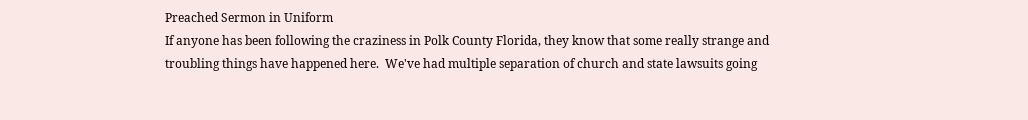Preached Sermon in Uniform
If anyone has been following the craziness in Polk County Florida, they know that some really strange and troubling things have happened here.  We've had multiple separation of church and state lawsuits going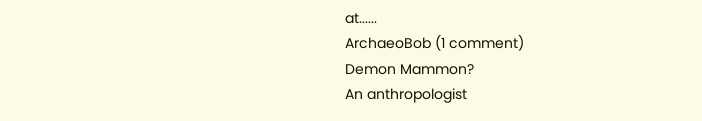at......
ArchaeoBob (1 comment)
Demon Mammon?
An anthropologist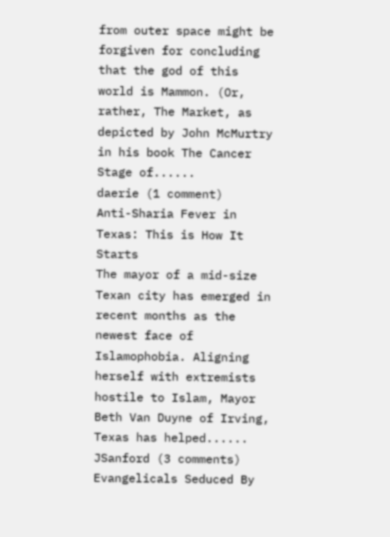from outer space might be forgiven for concluding that the god of this world is Mammon. (Or, rather, The Market, as depicted by John McMurtry in his book The Cancer Stage of......
daerie (1 comment)
Anti-Sharia Fever in Texas: This is How It Starts
The mayor of a mid-size Texan city has emerged in recent months as the newest face of Islamophobia. Aligning herself with extremists hostile to Islam, Mayor Beth Van Duyne of Irving, Texas has helped......
JSanford (3 comments)
Evangelicals Seduced By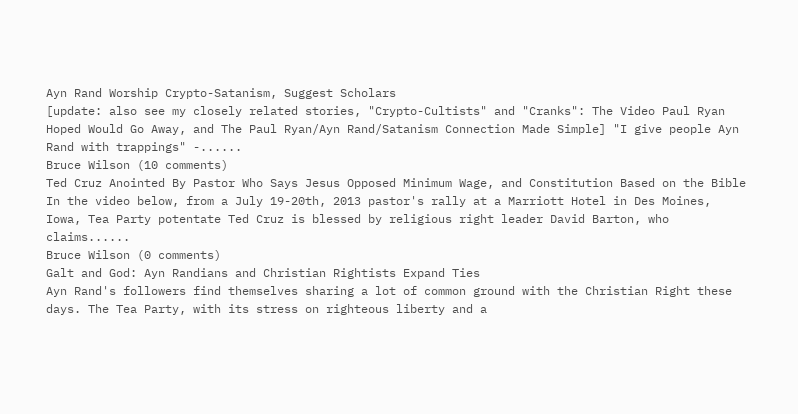Ayn Rand Worship Crypto-Satanism, Suggest Scholars
[update: also see my closely related stories, "Crypto-Cultists" and "Cranks": The Video Paul Ryan Hoped Would Go Away, and The Paul Ryan/Ayn Rand/Satanism Connection Made Simple] "I give people Ayn Rand with trappings" -......
Bruce Wilson (10 comments)
Ted Cruz Anointed By Pastor Who Says Jesus Opposed Minimum Wage, and Constitution Based on the Bible
In the video below, from a July 19-20th, 2013 pastor's rally at a Marriott Hotel in Des Moines, Iowa, Tea Party potentate Ted Cruz is blessed by religious right leader David Barton, who claims......
Bruce Wilson (0 comments)
Galt and God: Ayn Randians and Christian Rightists Expand Ties
Ayn Rand's followers find themselves sharing a lot of common ground with the Christian Right these days. The Tea Party, with its stress on righteous liberty and a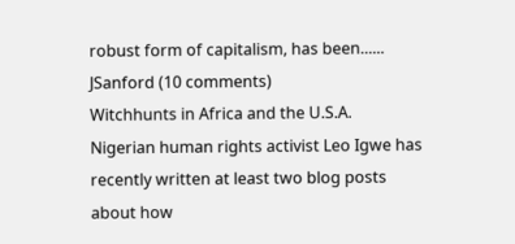robust form of capitalism, has been......
JSanford (10 comments)
Witchhunts in Africa and the U.S.A.
Nigerian human rights activist Leo Igwe has recently written at least two blog posts about how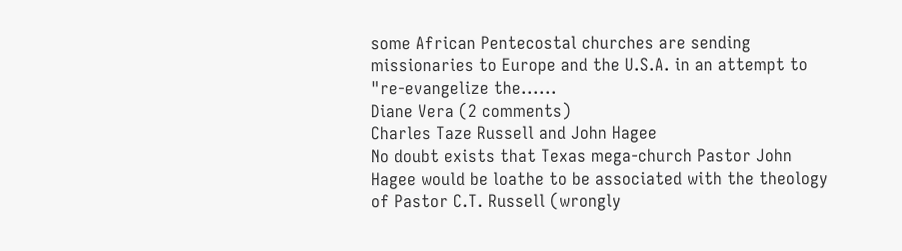some African Pentecostal churches are sending missionaries to Europe and the U.S.A. in an attempt to "re-evangelize the......
Diane Vera (2 comments)
Charles Taze Russell and John Hagee
No doubt exists that Texas mega-church Pastor John Hagee would be loathe to be associated with the theology of Pastor C.T. Russell (wrongly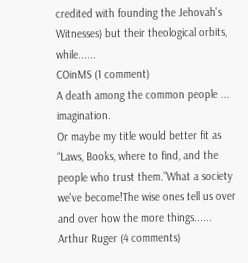credited with founding the Jehovah's Witnesses) but their theological orbits, while......
COinMS (1 comment)
A death among the common people ... imagination.
Or maybe my title would better fit as “Laws, Books, where to find, and the people who trust them.”What a society we've become!The wise ones tell us over and over how the more things......
Arthur Ruger (4 comments)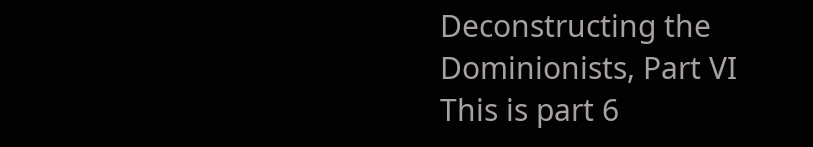Deconstructing the Dominionists, Part VI
This is part 6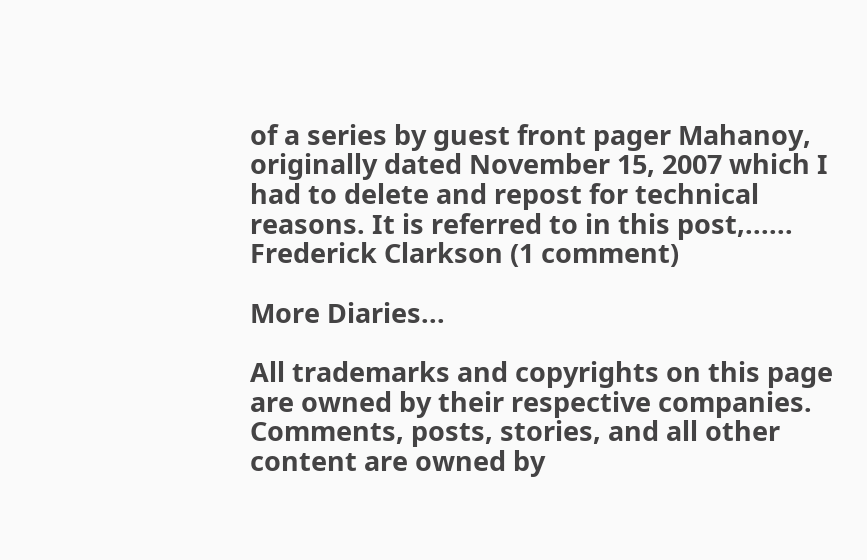of a series by guest front pager Mahanoy, originally dated November 15, 2007 which I had to delete and repost for technical reasons. It is referred to in this post,......
Frederick Clarkson (1 comment)

More Diaries...

All trademarks and copyrights on this page are owned by their respective companies. Comments, posts, stories, and all other content are owned by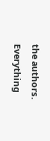the authors. Everything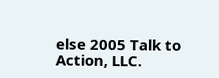else 2005 Talk to Action, LLC.